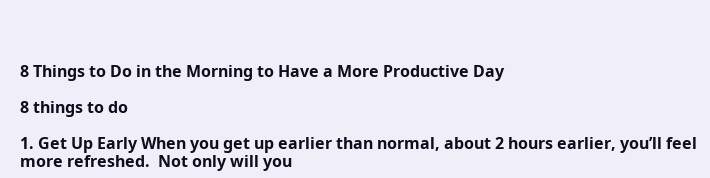8 Things to Do in the Morning to Have a More Productive Day

8 things to do

1. Get Up Early When you get up earlier than normal, about 2 hours earlier, you’ll feel more refreshed.  Not only will you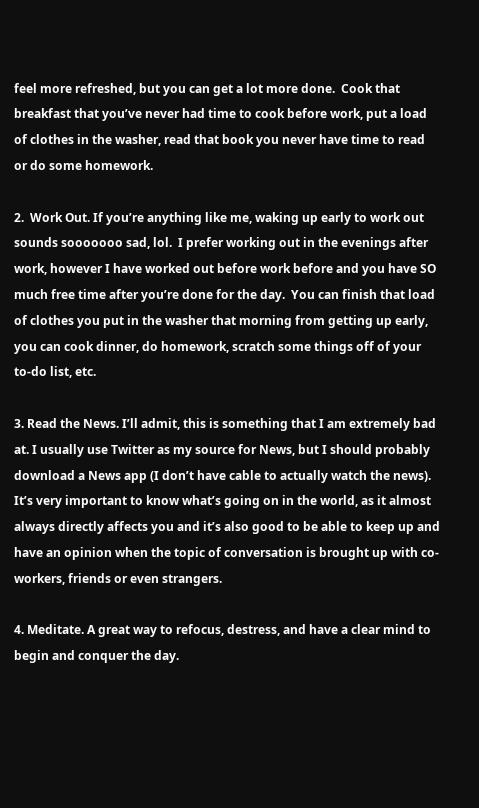feel more refreshed, but you can get a lot more done.  Cook that breakfast that you’ve never had time to cook before work, put a load of clothes in the washer, read that book you never have time to read or do some homework.

2.  Work Out. If you’re anything like me, waking up early to work out sounds sooooooo sad, lol.  I prefer working out in the evenings after work, however I have worked out before work before and you have SO much free time after you’re done for the day.  You can finish that load of clothes you put in the washer that morning from getting up early, you can cook dinner, do homework, scratch some things off of your to-do list, etc.

3. Read the News. I’ll admit, this is something that I am extremely bad at. I usually use Twitter as my source for News, but I should probably download a News app (I don’t have cable to actually watch the news).  It’s very important to know what’s going on in the world, as it almost always directly affects you and it’s also good to be able to keep up and have an opinion when the topic of conversation is brought up with co-workers, friends or even strangers.

4. Meditate. A great way to refocus, destress, and have a clear mind to begin and conquer the day.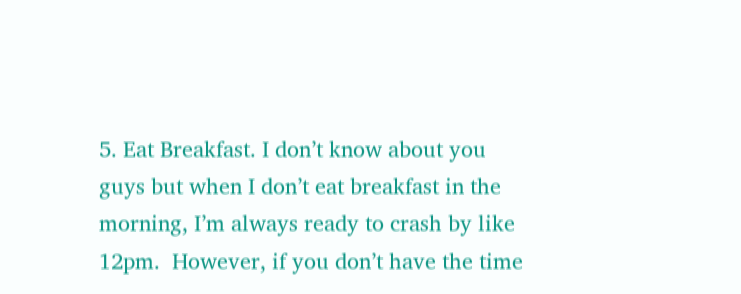5. Eat Breakfast. I don’t know about you guys but when I don’t eat breakfast in the morning, I’m always ready to crash by like 12pm.  However, if you don’t have the time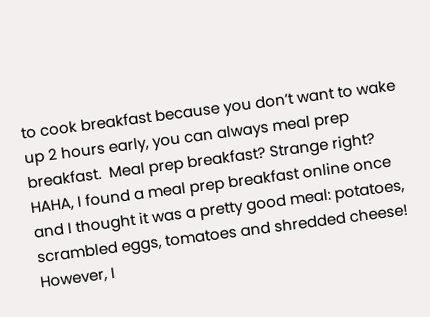to cook breakfast because you don’t want to wake up 2 hours early, you can always meal prep breakfast.  Meal prep breakfast? Strange right? HAHA, I found a meal prep breakfast online once and I thought it was a pretty good meal: potatoes, scrambled eggs, tomatoes and shredded cheese! However, I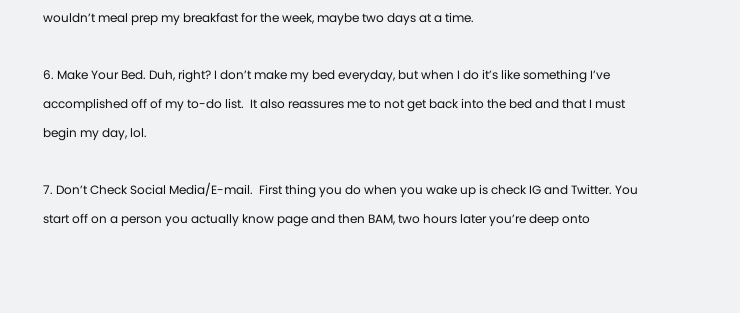wouldn’t meal prep my breakfast for the week, maybe two days at a time.

6. Make Your Bed. Duh, right? I don’t make my bed everyday, but when I do it’s like something I’ve accomplished off of my to-do list.  It also reassures me to not get back into the bed and that I must begin my day, lol.

7. Don’t Check Social Media/E-mail.  First thing you do when you wake up is check IG and Twitter. You start off on a person you actually know page and then BAM, two hours later you’re deep onto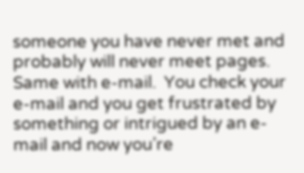someone you have never met and probably will never meet pages.  Same with e-mail.  You check your e-mail and you get frustrated by something or intrigued by an e-mail and now you’re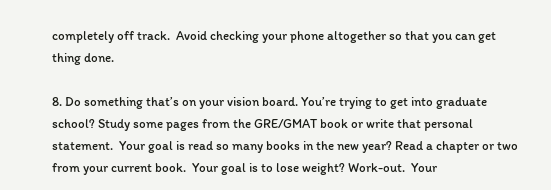completely off track.  Avoid checking your phone altogether so that you can get thing done.

8. Do something that’s on your vision board. You’re trying to get into graduate school? Study some pages from the GRE/GMAT book or write that personal statement.  Your goal is read so many books in the new year? Read a chapter or two from your current book.  Your goal is to lose weight? Work-out.  Your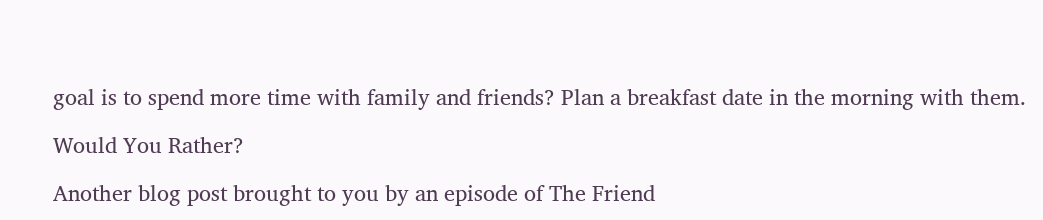goal is to spend more time with family and friends? Plan a breakfast date in the morning with them.

Would You Rather?

Another blog post brought to you by an episode of The Friend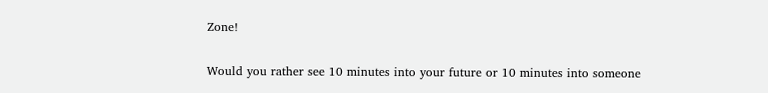Zone!

Would you rather see 10 minutes into your future or 10 minutes into someone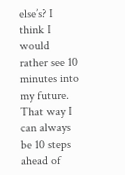else’s? I think I would rather see 10 minutes into my future.  That way I can always be 10 steps ahead of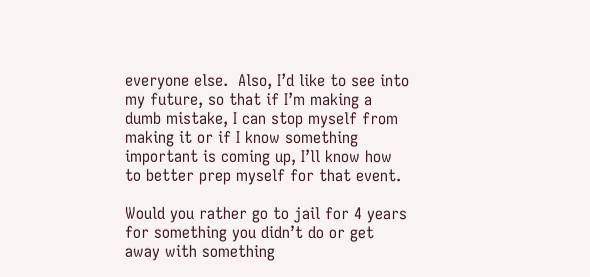everyone else.  Also, I’d like to see into my future, so that if I’m making a dumb mistake, I can stop myself from making it or if I know something important is coming up, I’ll know how to better prep myself for that event.

Would you rather go to jail for 4 years for something you didn’t do or get away with something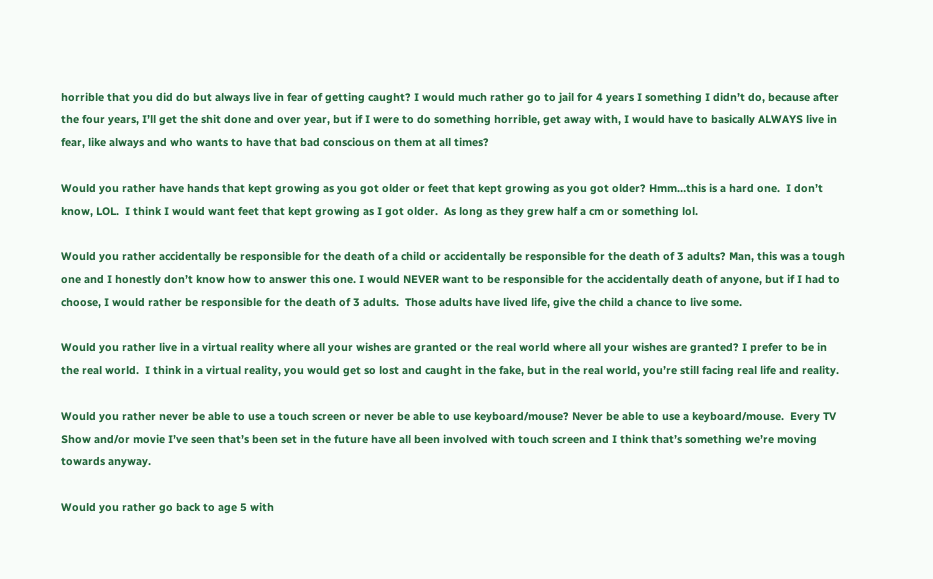horrible that you did do but always live in fear of getting caught? I would much rather go to jail for 4 years I something I didn’t do, because after the four years, I’ll get the shit done and over year, but if I were to do something horrible, get away with, I would have to basically ALWAYS live in fear, like always and who wants to have that bad conscious on them at all times?

Would you rather have hands that kept growing as you got older or feet that kept growing as you got older? Hmm…this is a hard one.  I don’t know, LOL.  I think I would want feet that kept growing as I got older.  As long as they grew half a cm or something lol.

Would you rather accidentally be responsible for the death of a child or accidentally be responsible for the death of 3 adults? Man, this was a tough one and I honestly don’t know how to answer this one. I would NEVER want to be responsible for the accidentally death of anyone, but if I had to choose, I would rather be responsible for the death of 3 adults.  Those adults have lived life, give the child a chance to live some.

Would you rather live in a virtual reality where all your wishes are granted or the real world where all your wishes are granted? I prefer to be in the real world.  I think in a virtual reality, you would get so lost and caught in the fake, but in the real world, you’re still facing real life and reality.

Would you rather never be able to use a touch screen or never be able to use keyboard/mouse? Never be able to use a keyboard/mouse.  Every TV Show and/or movie I’ve seen that’s been set in the future have all been involved with touch screen and I think that’s something we’re moving towards anyway.

Would you rather go back to age 5 with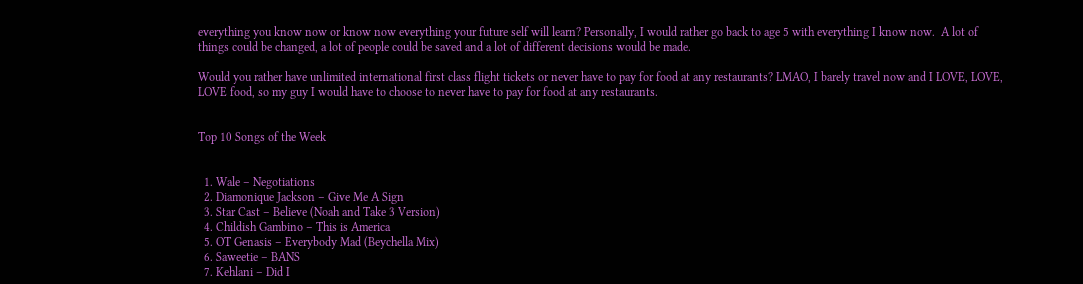everything you know now or know now everything your future self will learn? Personally, I would rather go back to age 5 with everything I know now.  A lot of things could be changed, a lot of people could be saved and a lot of different decisions would be made.

Would you rather have unlimited international first class flight tickets or never have to pay for food at any restaurants? LMAO, I barely travel now and I LOVE, LOVE, LOVE food, so my guy I would have to choose to never have to pay for food at any restaurants.


Top 10 Songs of the Week


  1. Wale – Negotiations
  2. Diamonique Jackson – Give Me A Sign
  3. Star Cast – Believe (Noah and Take 3 Version)
  4. Childish Gambino – This is America
  5. OT Genasis – Everybody Mad (Beychella Mix)
  6. Saweetie – BANS
  7. Kehlani – Did I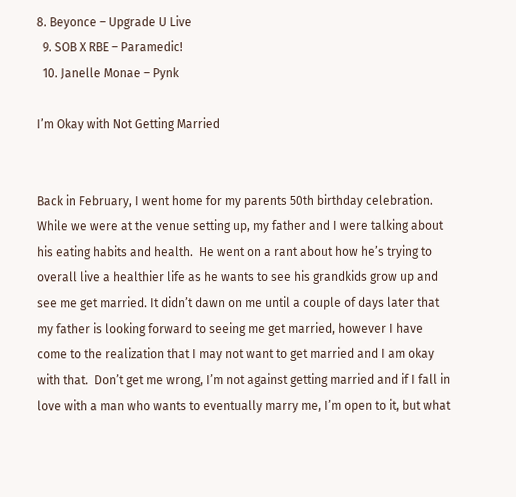8. Beyonce – Upgrade U Live
  9. SOB X RBE – Paramedic!
  10. Janelle Monae – Pynk

I’m Okay with Not Getting Married


Back in February, I went home for my parents 50th birthday celebration.  While we were at the venue setting up, my father and I were talking about his eating habits and health.  He went on a rant about how he’s trying to overall live a healthier life as he wants to see his grandkids grow up and see me get married. It didn’t dawn on me until a couple of days later that my father is looking forward to seeing me get married, however I have come to the realization that I may not want to get married and I am okay with that.  Don’t get me wrong, I’m not against getting married and if I fall in love with a man who wants to eventually marry me, I’m open to it, but what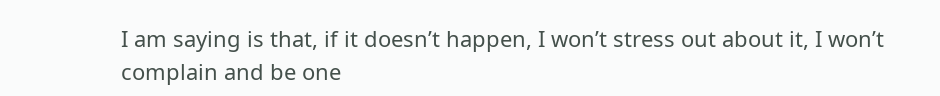I am saying is that, if it doesn’t happen, I won’t stress out about it, I won’t complain and be one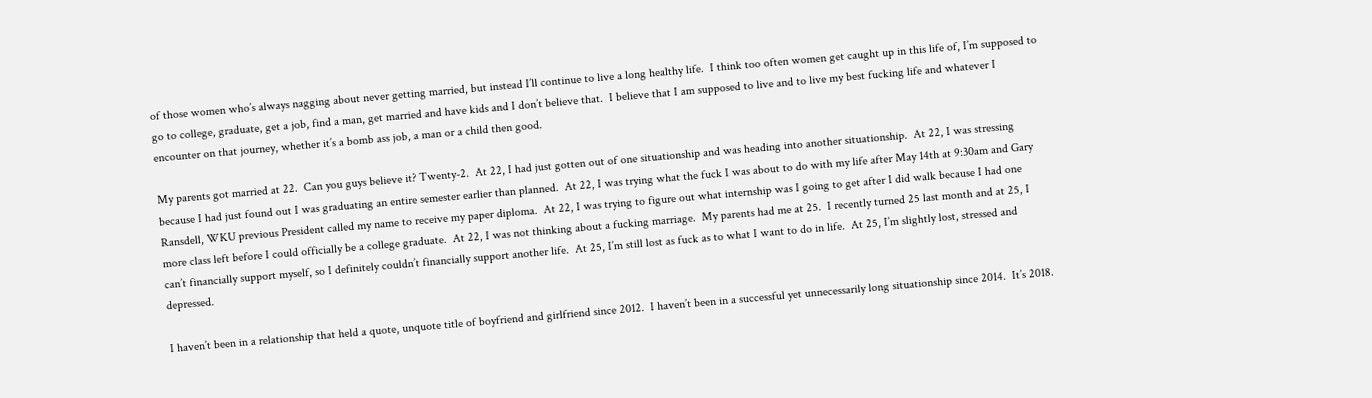of those women who’s always nagging about never getting married, but instead I’ll continue to live a long healthy life.  I think too often women get caught up in this life of, I’m supposed to go to college, graduate, get a job, find a man, get married and have kids and I don’t believe that.  I believe that I am supposed to live and to live my best fucking life and whatever I encounter on that journey, whether it’s a bomb ass job, a man or a child then good.

My parents got married at 22.  Can you guys believe it? Twenty-2.  At 22, I had just gotten out of one situationship and was heading into another situationship.  At 22, I was stressing because I had just found out I was graduating an entire semester earlier than planned.  At 22, I was trying what the fuck I was about to do with my life after May 14th at 9:30am and Gary Ransdell, WKU previous President called my name to receive my paper diploma.  At 22, I was trying to figure out what internship was I going to get after I did walk because I had one more class left before I could officially be a college graduate.  At 22, I was not thinking about a fucking marriage.  My parents had me at 25.  I recently turned 25 last month and at 25, I can’t financially support myself, so I definitely couldn’t financially support another life.  At 25, I’m still lost as fuck as to what I want to do in life.  At 25, I’m slightly lost, stressed and depressed.

I haven’t been in a relationship that held a quote, unquote title of boyfriend and girlfriend since 2012.  I haven’t been in a successful yet unnecessarily long situationship since 2014.  It’s 2018.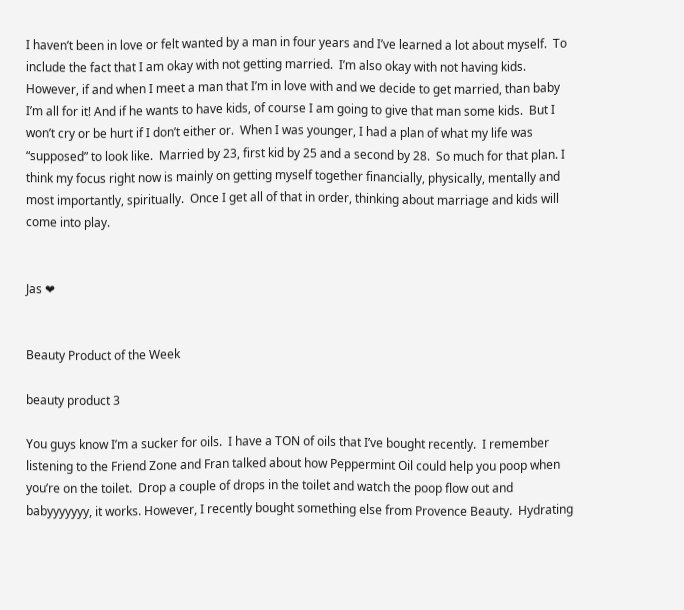I haven’t been in love or felt wanted by a man in four years and I’ve learned a lot about myself.  To include the fact that I am okay with not getting married.  I’m also okay with not having kids.  However, if and when I meet a man that I’m in love with and we decide to get married, than baby I’m all for it! And if he wants to have kids, of course I am going to give that man some kids.  But I won’t cry or be hurt if I don’t either or.  When I was younger, I had a plan of what my life was “supposed” to look like.  Married by 23, first kid by 25 and a second by 28.  So much for that plan. I think my focus right now is mainly on getting myself together financially, physically, mentally and most importantly, spiritually.  Once I get all of that in order, thinking about marriage and kids will come into play.


Jas ❤


Beauty Product of the Week

beauty product 3

You guys know I’m a sucker for oils.  I have a TON of oils that I’ve bought recently.  I remember listening to the Friend Zone and Fran talked about how Peppermint Oil could help you poop when you’re on the toilet.  Drop a couple of drops in the toilet and watch the poop flow out and babyyyyyyy, it works. However, I recently bought something else from Provence Beauty.  Hydrating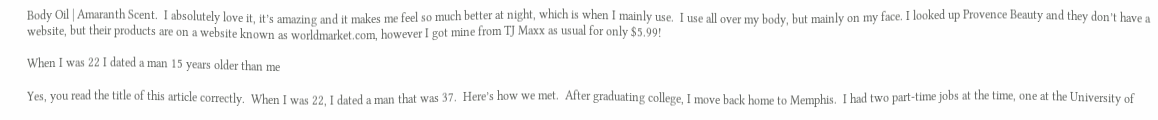Body Oil | Amaranth Scent.  I absolutely love it, it’s amazing and it makes me feel so much better at night, which is when I mainly use.  I use all over my body, but mainly on my face. I looked up Provence Beauty and they don’t have a website, but their products are on a website known as worldmarket.com, however I got mine from TJ Maxx as usual for only $5.99!

When I was 22 I dated a man 15 years older than me

Yes, you read the title of this article correctly.  When I was 22, I dated a man that was 37.  Here’s how we met.  After graduating college, I move back home to Memphis.  I had two part-time jobs at the time, one at the University of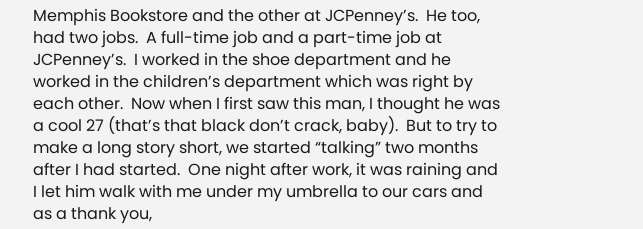Memphis Bookstore and the other at JCPenney’s.  He too, had two jobs.  A full-time job and a part-time job at JCPenney’s.  I worked in the shoe department and he worked in the children’s department which was right by each other.  Now when I first saw this man, I thought he was a cool 27 (that’s that black don’t crack, baby).  But to try to make a long story short, we started “talking” two months after I had started.  One night after work, it was raining and I let him walk with me under my umbrella to our cars and as a thank you,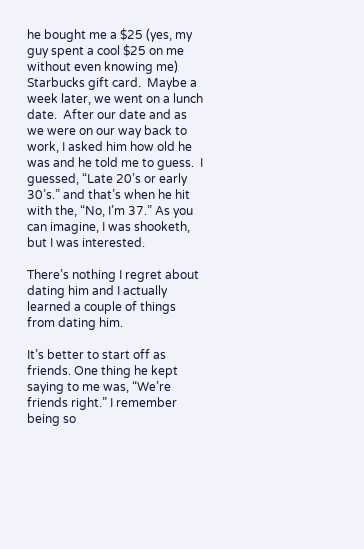he bought me a $25 (yes, my guy spent a cool $25 on me without even knowing me) Starbucks gift card.  Maybe a week later, we went on a lunch date.  After our date and as we were on our way back to work, I asked him how old he was and he told me to guess.  I guessed, “Late 20’s or early 30’s.” and that’s when he hit with the, “No, I’m 37.” As you can imagine, I was shooketh, but I was interested.

There’s nothing I regret about dating him and I actually learned a couple of things from dating him.

It’s better to start off as friends. One thing he kept saying to me was, “We’re friends right.” I remember being so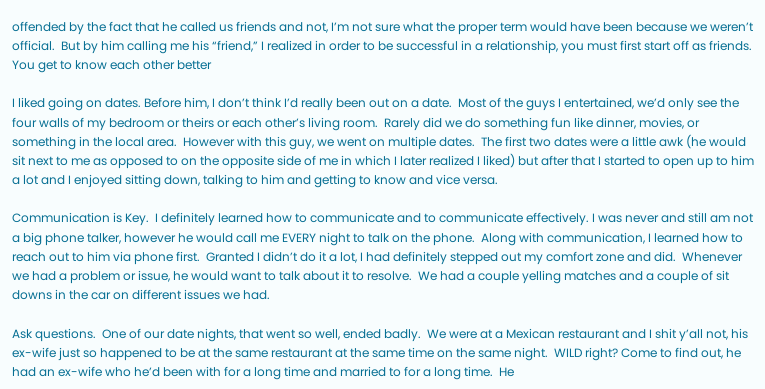offended by the fact that he called us friends and not, I’m not sure what the proper term would have been because we weren’t official.  But by him calling me his “friend,” I realized in order to be successful in a relationship, you must first start off as friends.  You get to know each other better

I liked going on dates. Before him, I don’t think I’d really been out on a date.  Most of the guys I entertained, we’d only see the four walls of my bedroom or theirs or each other’s living room.  Rarely did we do something fun like dinner, movies, or something in the local area.  However with this guy, we went on multiple dates.  The first two dates were a little awk (he would sit next to me as opposed to on the opposite side of me in which I later realized I liked) but after that I started to open up to him a lot and I enjoyed sitting down, talking to him and getting to know and vice versa.

Communication is Key.  I definitely learned how to communicate and to communicate effectively. I was never and still am not a big phone talker, however he would call me EVERY night to talk on the phone.  Along with communication, I learned how to reach out to him via phone first.  Granted I didn’t do it a lot, I had definitely stepped out my comfort zone and did.  Whenever we had a problem or issue, he would want to talk about it to resolve.  We had a couple yelling matches and a couple of sit downs in the car on different issues we had.

Ask questions.  One of our date nights, that went so well, ended badly.  We were at a Mexican restaurant and I shit y’all not, his ex-wife just so happened to be at the same restaurant at the same time on the same night.  WILD right? Come to find out, he had an ex-wife who he’d been with for a long time and married to for a long time.  He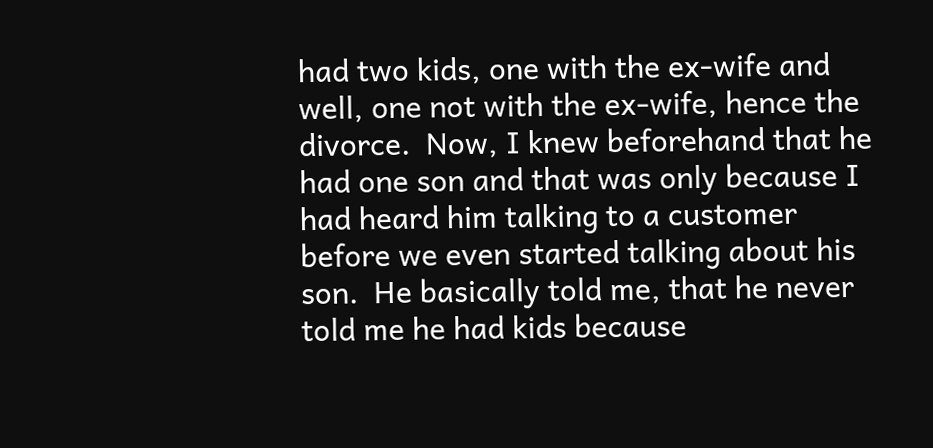had two kids, one with the ex-wife and well, one not with the ex-wife, hence the divorce.  Now, I knew beforehand that he had one son and that was only because I had heard him talking to a customer before we even started talking about his son.  He basically told me, that he never told me he had kids because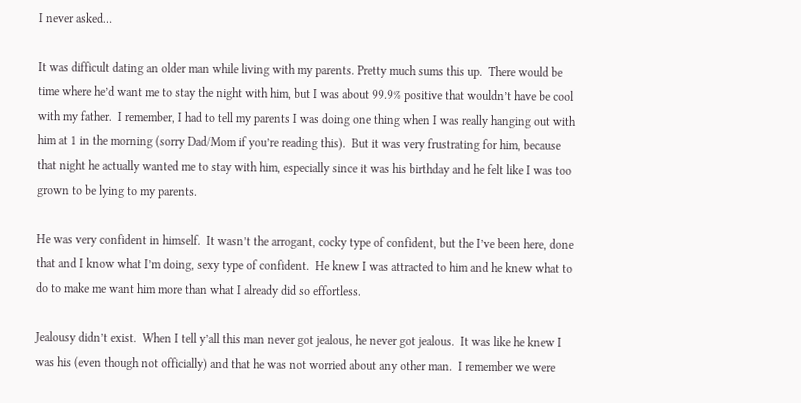I never asked…

It was difficult dating an older man while living with my parents. Pretty much sums this up.  There would be time where he’d want me to stay the night with him, but I was about 99.9% positive that wouldn’t have be cool with my father.  I remember, I had to tell my parents I was doing one thing when I was really hanging out with him at 1 in the morning (sorry Dad/Mom if you’re reading this).  But it was very frustrating for him, because that night he actually wanted me to stay with him, especially since it was his birthday and he felt like I was too grown to be lying to my parents.

He was very confident in himself.  It wasn’t the arrogant, cocky type of confident, but the I’ve been here, done that and I know what I’m doing, sexy type of confident.  He knew I was attracted to him and he knew what to do to make me want him more than what I already did so effortless.

Jealousy didn’t exist.  When I tell y’all this man never got jealous, he never got jealous.  It was like he knew I was his (even though not officially) and that he was not worried about any other man.  I remember we were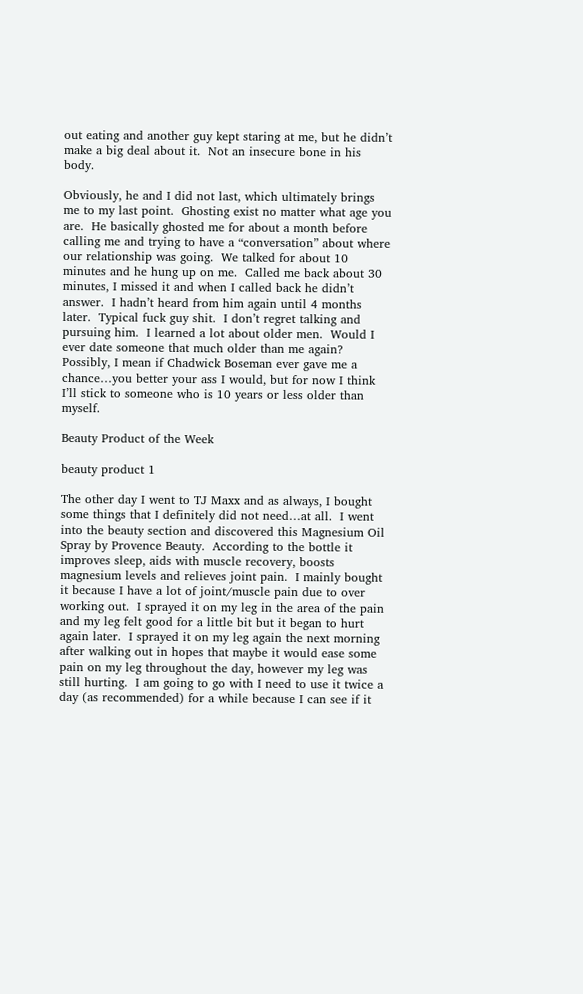out eating and another guy kept staring at me, but he didn’t make a big deal about it.  Not an insecure bone in his body.

Obviously, he and I did not last, which ultimately brings me to my last point.  Ghosting exist no matter what age you are.  He basically ghosted me for about a month before calling me and trying to have a “conversation” about where our relationship was going.  We talked for about 10 minutes and he hung up on me.  Called me back about 30 minutes, I missed it and when I called back he didn’t answer.  I hadn’t heard from him again until 4 months later.  Typical fuck guy shit.  I don’t regret talking and pursuing him.  I learned a lot about older men.  Would I ever date someone that much older than me again? Possibly, I mean if Chadwick Boseman ever gave me a chance…you better your ass I would, but for now I think I’ll stick to someone who is 10 years or less older than myself.

Beauty Product of the Week

beauty product 1

The other day I went to TJ Maxx and as always, I bought some things that I definitely did not need…at all.  I went into the beauty section and discovered this Magnesium Oil Spray by Provence Beauty.  According to the bottle it improves sleep, aids with muscle recovery, boosts magnesium levels and relieves joint pain.  I mainly bought it because I have a lot of joint/muscle pain due to over working out.  I sprayed it on my leg in the area of the pain and my leg felt good for a little bit but it began to hurt again later.  I sprayed it on my leg again the next morning after walking out in hopes that maybe it would ease some pain on my leg throughout the day, however my leg was still hurting.  I am going to go with I need to use it twice a day (as recommended) for a while because I can see if it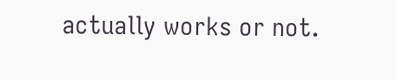actually works or not.